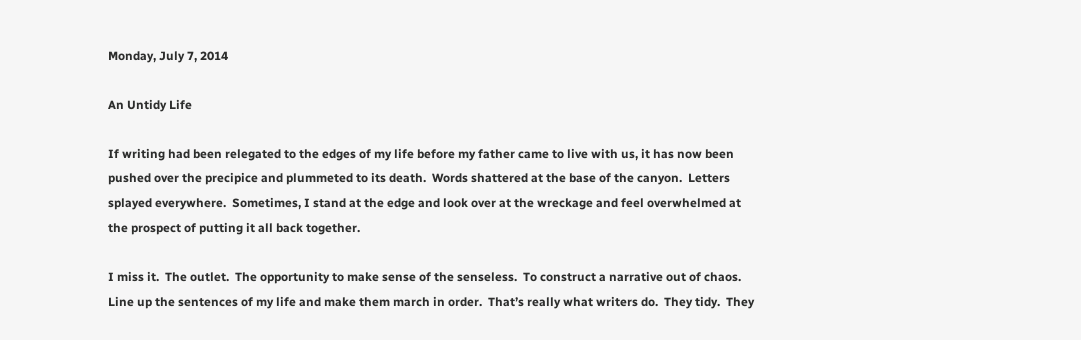Monday, July 7, 2014

An Untidy Life

If writing had been relegated to the edges of my life before my father came to live with us, it has now been pushed over the precipice and plummeted to its death.  Words shattered at the base of the canyon.  Letters splayed everywhere.  Sometimes, I stand at the edge and look over at the wreckage and feel overwhelmed at the prospect of putting it all back together.

I miss it.  The outlet.  The opportunity to make sense of the senseless.  To construct a narrative out of chaos.  Line up the sentences of my life and make them march in order.  That’s really what writers do.  They tidy.  They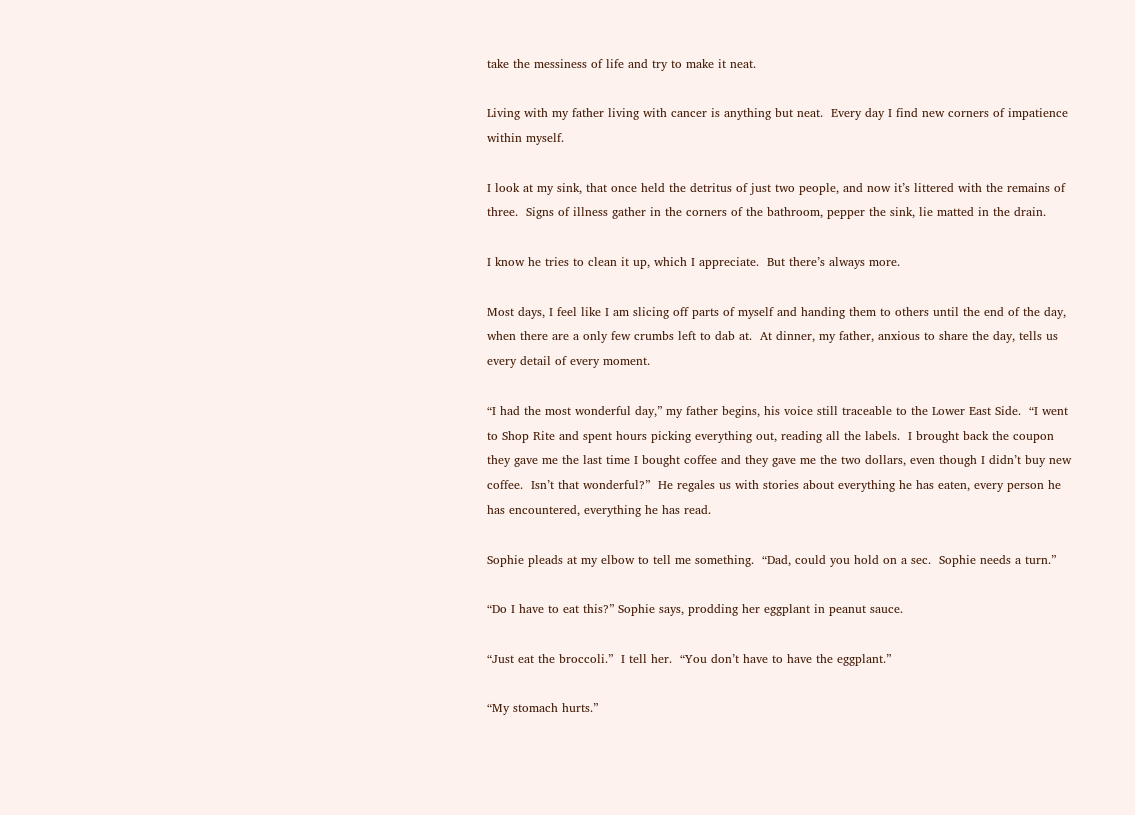take the messiness of life and try to make it neat.

Living with my father living with cancer is anything but neat.  Every day I find new corners of impatience within myself.

I look at my sink, that once held the detritus of just two people, and now it’s littered with the remains of three.  Signs of illness gather in the corners of the bathroom, pepper the sink, lie matted in the drain.

I know he tries to clean it up, which I appreciate.  But there’s always more.

Most days, I feel like I am slicing off parts of myself and handing them to others until the end of the day, when there are a only few crumbs left to dab at.  At dinner, my father, anxious to share the day, tells us every detail of every moment.

“I had the most wonderful day,” my father begins, his voice still traceable to the Lower East Side.  “I went to Shop Rite and spent hours picking everything out, reading all the labels.  I brought back the coupon they gave me the last time I bought coffee and they gave me the two dollars, even though I didn’t buy new coffee.  Isn’t that wonderful?”  He regales us with stories about everything he has eaten, every person he has encountered, everything he has read.

Sophie pleads at my elbow to tell me something.  “Dad, could you hold on a sec.  Sophie needs a turn.”

“Do I have to eat this?” Sophie says, prodding her eggplant in peanut sauce.

“Just eat the broccoli.”  I tell her.  “You don’t have to have the eggplant.”

“My stomach hurts.”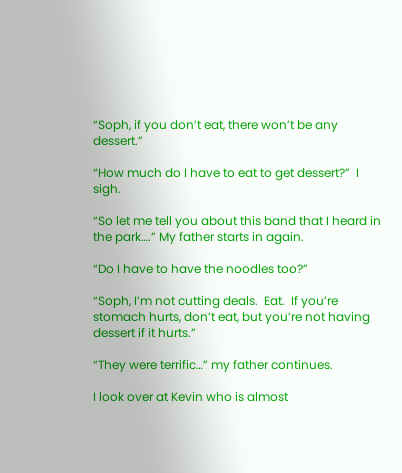“Soph, if you don’t eat, there won’t be any dessert.”

“How much do I have to eat to get dessert?”  I sigh.

“So let me tell you about this band that I heard in the park….” My father starts in again.

“Do I have to have the noodles too?”

“Soph, I’m not cutting deals.  Eat.  If you’re stomach hurts, don’t eat, but you’re not having dessert if it hurts.”

“They were terrific…” my father continues.

I look over at Kevin who is almost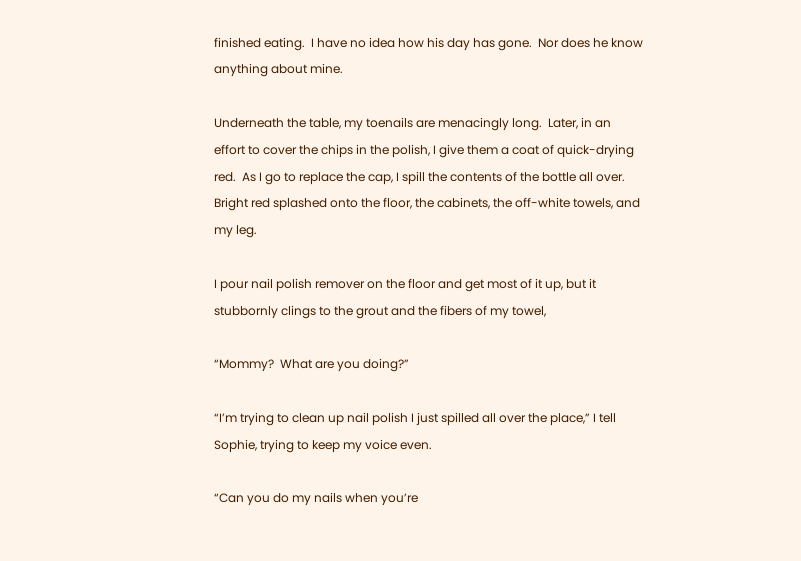finished eating.  I have no idea how his day has gone.  Nor does he know anything about mine.

Underneath the table, my toenails are menacingly long.  Later, in an effort to cover the chips in the polish, I give them a coat of quick-drying red.  As I go to replace the cap, I spill the contents of the bottle all over.  Bright red splashed onto the floor, the cabinets, the off-white towels, and my leg.

I pour nail polish remover on the floor and get most of it up, but it stubbornly clings to the grout and the fibers of my towel,

“Mommy?  What are you doing?”

“I’m trying to clean up nail polish I just spilled all over the place,” I tell Sophie, trying to keep my voice even.

“Can you do my nails when you’re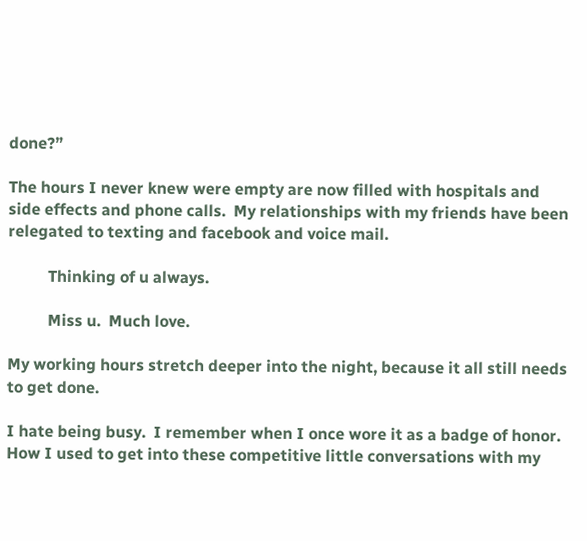done?”

The hours I never knew were empty are now filled with hospitals and side effects and phone calls.  My relationships with my friends have been relegated to texting and facebook and voice mail.

          Thinking of u always.

          Miss u.  Much love.

My working hours stretch deeper into the night, because it all still needs to get done.

I hate being busy.  I remember when I once wore it as a badge of honor.  How I used to get into these competitive little conversations with my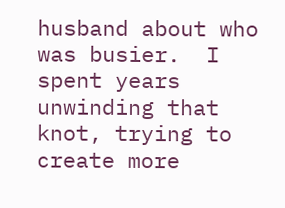husband about who was busier.  I spent years unwinding that knot, trying to create more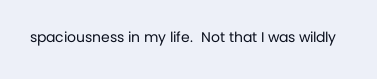spaciousness in my life.  Not that I was wildly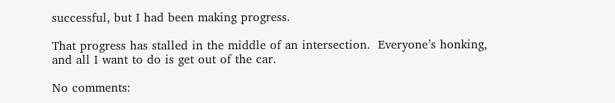successful, but I had been making progress.

That progress has stalled in the middle of an intersection.  Everyone’s honking, and all I want to do is get out of the car.

No comments: